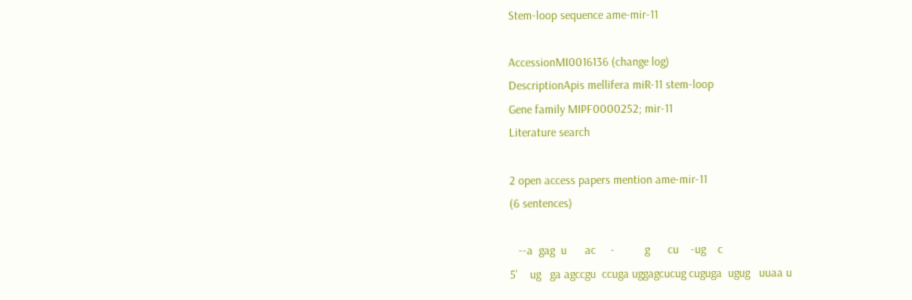Stem-loop sequence ame-mir-11

AccessionMI0016136 (change log)
DescriptionApis mellifera miR-11 stem-loop
Gene family MIPF0000252; mir-11
Literature search

2 open access papers mention ame-mir-11
(6 sentences)

   --a  gag  u      ac     -          g      cu    -ug    c
5'    ug   ga agccgu  ccuga uggagcucug cuguga  ugug   uuaa u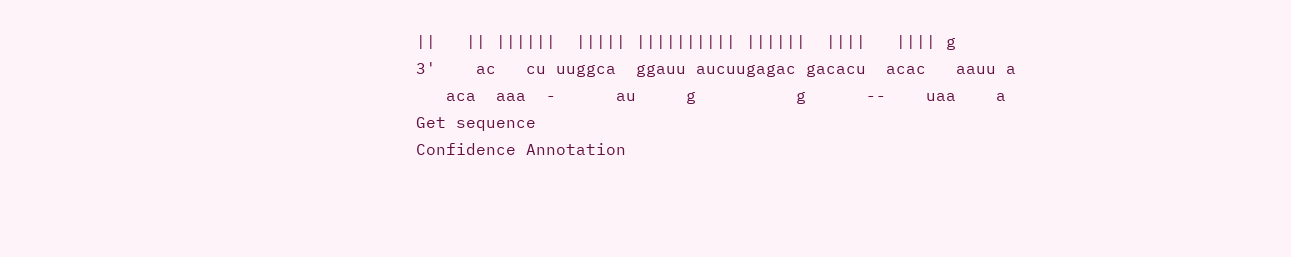||   || ||||||  ||||| |||||||||| ||||||  ||||   |||| g
3'    ac   cu uuggca  ggauu aucuugagac gacacu  acac   aauu a
   aca  aaa  -      au     g          g      --    uaa    a
Get sequence
Confidence Annotation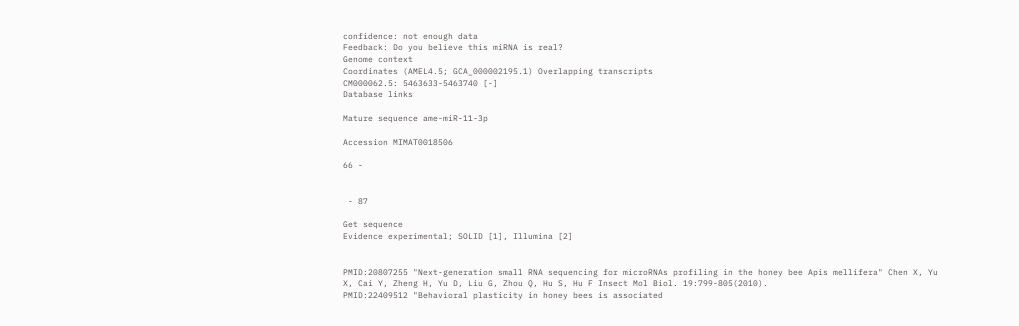confidence: not enough data
Feedback: Do you believe this miRNA is real?
Genome context
Coordinates (AMEL4.5; GCA_000002195.1) Overlapping transcripts
CM000062.5: 5463633-5463740 [-]
Database links

Mature sequence ame-miR-11-3p

Accession MIMAT0018506

66 -


 - 87

Get sequence
Evidence experimental; SOLID [1], Illumina [2]


PMID:20807255 "Next-generation small RNA sequencing for microRNAs profiling in the honey bee Apis mellifera" Chen X, Yu X, Cai Y, Zheng H, Yu D, Liu G, Zhou Q, Hu S, Hu F Insect Mol Biol. 19:799-805(2010).
PMID:22409512 "Behavioral plasticity in honey bees is associated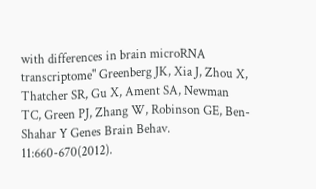with differences in brain microRNA transcriptome" Greenberg JK, Xia J, Zhou X, Thatcher SR, Gu X, Ament SA, Newman TC, Green PJ, Zhang W, Robinson GE, Ben-Shahar Y Genes Brain Behav. 11:660-670(2012).